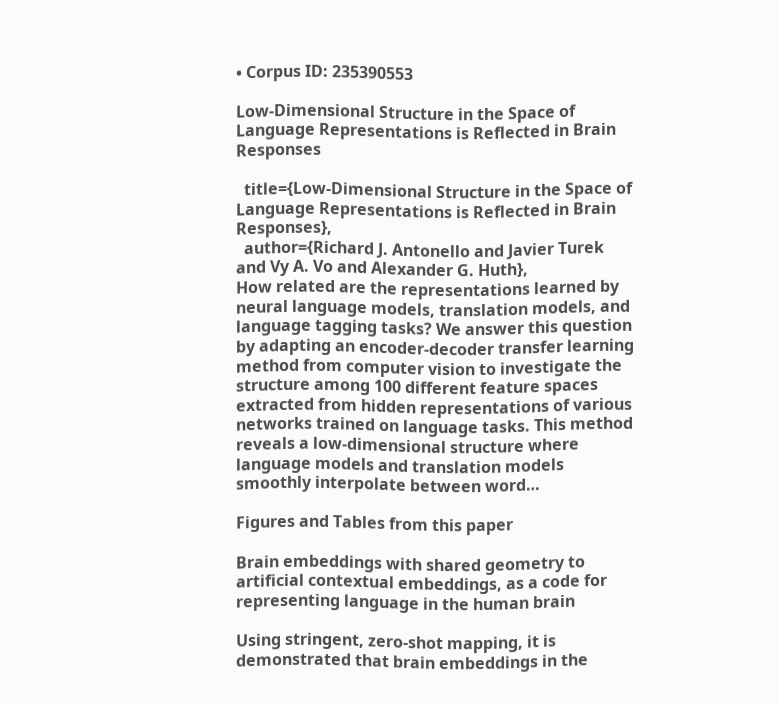• Corpus ID: 235390553

Low-Dimensional Structure in the Space of Language Representations is Reflected in Brain Responses

  title={Low-Dimensional Structure in the Space of Language Representations is Reflected in Brain Responses},
  author={Richard J. Antonello and Javier Turek and Vy A. Vo and Alexander G. Huth},
How related are the representations learned by neural language models, translation models, and language tagging tasks? We answer this question by adapting an encoder-decoder transfer learning method from computer vision to investigate the structure among 100 different feature spaces extracted from hidden representations of various networks trained on language tasks. This method reveals a low-dimensional structure where language models and translation models smoothly interpolate between word…

Figures and Tables from this paper

Brain embeddings with shared geometry to artificial contextual embeddings, as a code for representing language in the human brain

Using stringent, zero-shot mapping, it is demonstrated that brain embeddings in the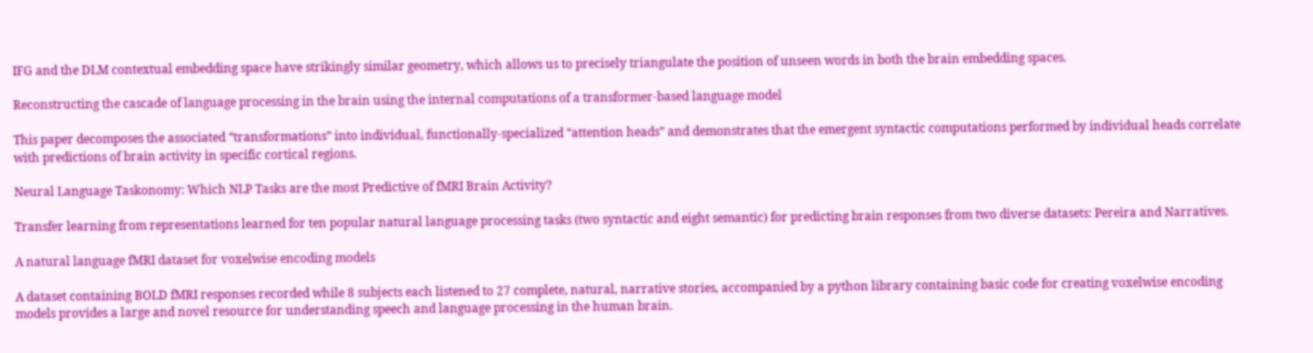IFG and the DLM contextual embedding space have strikingly similar geometry, which allows us to precisely triangulate the position of unseen words in both the brain embedding spaces.

Reconstructing the cascade of language processing in the brain using the internal computations of a transformer-based language model

This paper decomposes the associated “transformations” into individual, functionally-specialized “attention heads” and demonstrates that the emergent syntactic computations performed by individual heads correlate with predictions of brain activity in specific cortical regions.

Neural Language Taskonomy: Which NLP Tasks are the most Predictive of fMRI Brain Activity?

Transfer learning from representations learned for ten popular natural language processing tasks (two syntactic and eight semantic) for predicting brain responses from two diverse datasets: Pereira and Narratives.

A natural language fMRI dataset for voxelwise encoding models

A dataset containing BOLD fMRI responses recorded while 8 subjects each listened to 27 complete, natural, narrative stories, accompanied by a python library containing basic code for creating voxelwise encoding models provides a large and novel resource for understanding speech and language processing in the human brain.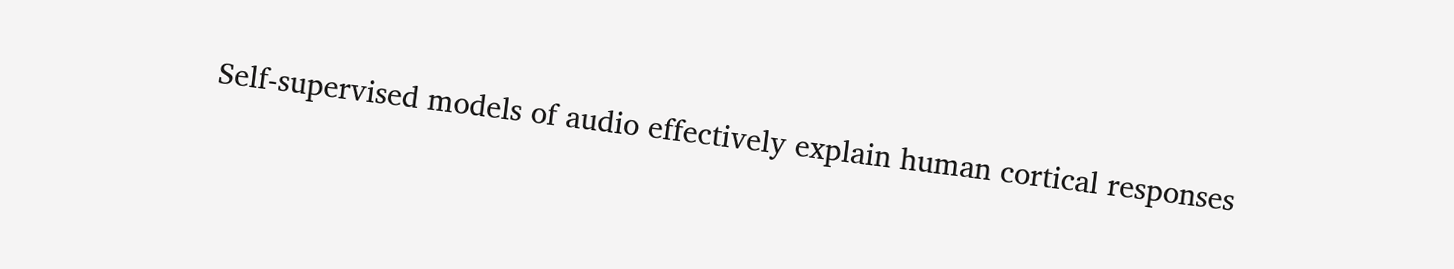Self-supervised models of audio effectively explain human cortical responses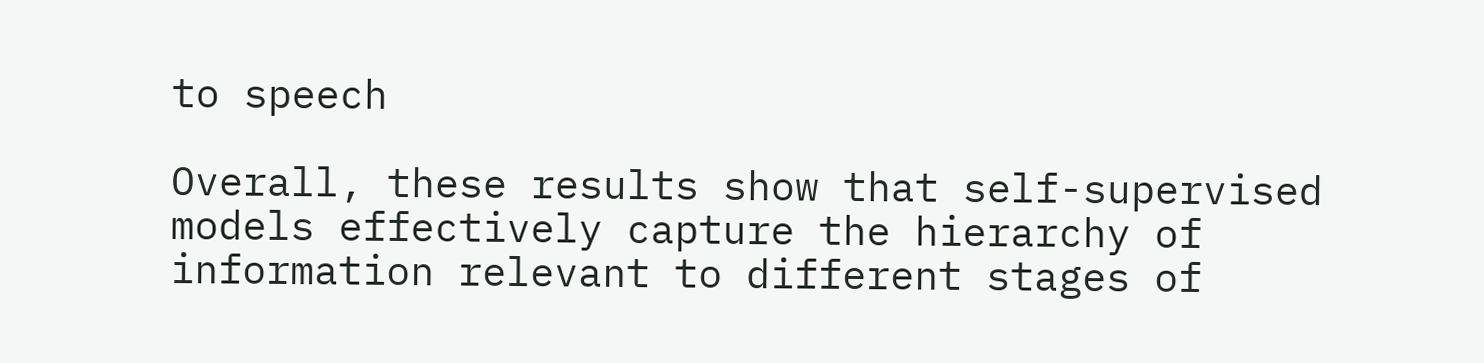to speech

Overall, these results show that self-supervised models effectively capture the hierarchy of information relevant to different stages of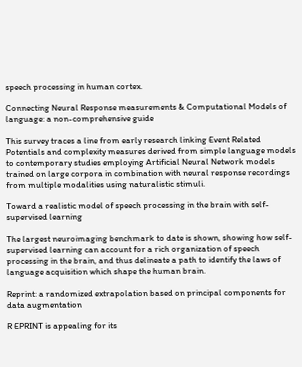speech processing in human cortex.

Connecting Neural Response measurements & Computational Models of language: a non-comprehensive guide

This survey traces a line from early research linking Event Related Potentials and complexity measures derived from simple language models to contemporary studies employing Artificial Neural Network models trained on large corpora in combination with neural response recordings from multiple modalities using naturalistic stimuli.

Toward a realistic model of speech processing in the brain with self-supervised learning

The largest neuroimaging benchmark to date is shown, showing how self-supervised learning can account for a rich organization of speech processing in the brain, and thus delineate a path to identify the laws of language acquisition which shape the human brain.

Reprint: a randomized extrapolation based on principal components for data augmentation

R EPRINT is appealing for its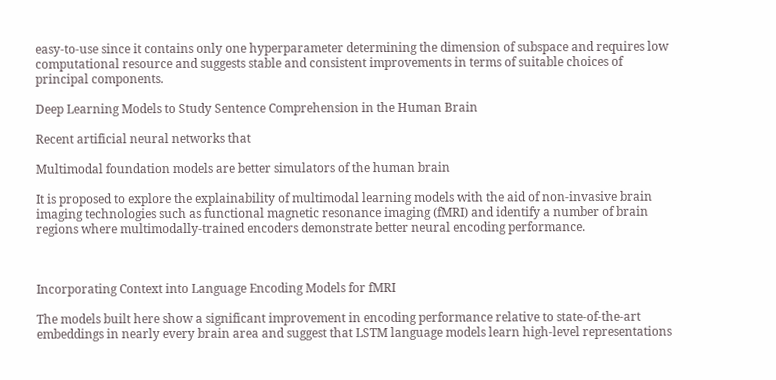easy-to-use since it contains only one hyperparameter determining the dimension of subspace and requires low computational resource and suggests stable and consistent improvements in terms of suitable choices of principal components.

Deep Learning Models to Study Sentence Comprehension in the Human Brain

Recent artificial neural networks that

Multimodal foundation models are better simulators of the human brain

It is proposed to explore the explainability of multimodal learning models with the aid of non-invasive brain imaging technologies such as functional magnetic resonance imaging (fMRI) and identify a number of brain regions where multimodally-trained encoders demonstrate better neural encoding performance.



Incorporating Context into Language Encoding Models for fMRI

The models built here show a significant improvement in encoding performance relative to state-of-the-art embeddings in nearly every brain area and suggest that LSTM language models learn high-level representations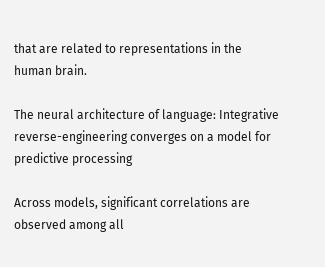that are related to representations in the human brain.

The neural architecture of language: Integrative reverse-engineering converges on a model for predictive processing

Across models, significant correlations are observed among all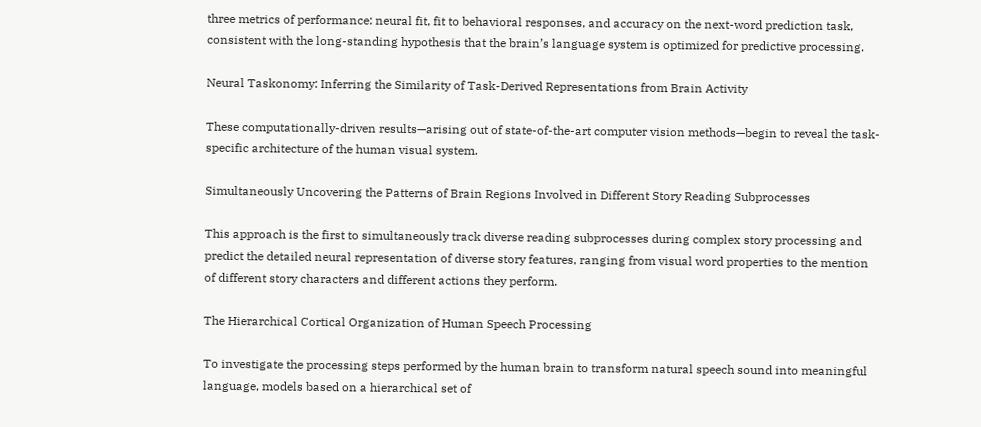three metrics of performance: neural fit, fit to behavioral responses, and accuracy on the next-word prediction task, consistent with the long-standing hypothesis that the brain’s language system is optimized for predictive processing.

Neural Taskonomy: Inferring the Similarity of Task-Derived Representations from Brain Activity

These computationally-driven results—arising out of state-of-the-art computer vision methods—begin to reveal the task-specific architecture of the human visual system.

Simultaneously Uncovering the Patterns of Brain Regions Involved in Different Story Reading Subprocesses

This approach is the first to simultaneously track diverse reading subprocesses during complex story processing and predict the detailed neural representation of diverse story features, ranging from visual word properties to the mention of different story characters and different actions they perform.

The Hierarchical Cortical Organization of Human Speech Processing

To investigate the processing steps performed by the human brain to transform natural speech sound into meaningful language, models based on a hierarchical set of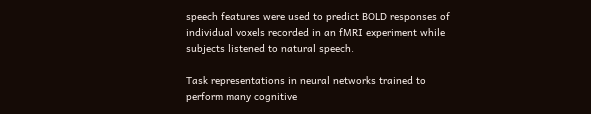speech features were used to predict BOLD responses of individual voxels recorded in an fMRI experiment while subjects listened to natural speech.

Task representations in neural networks trained to perform many cognitive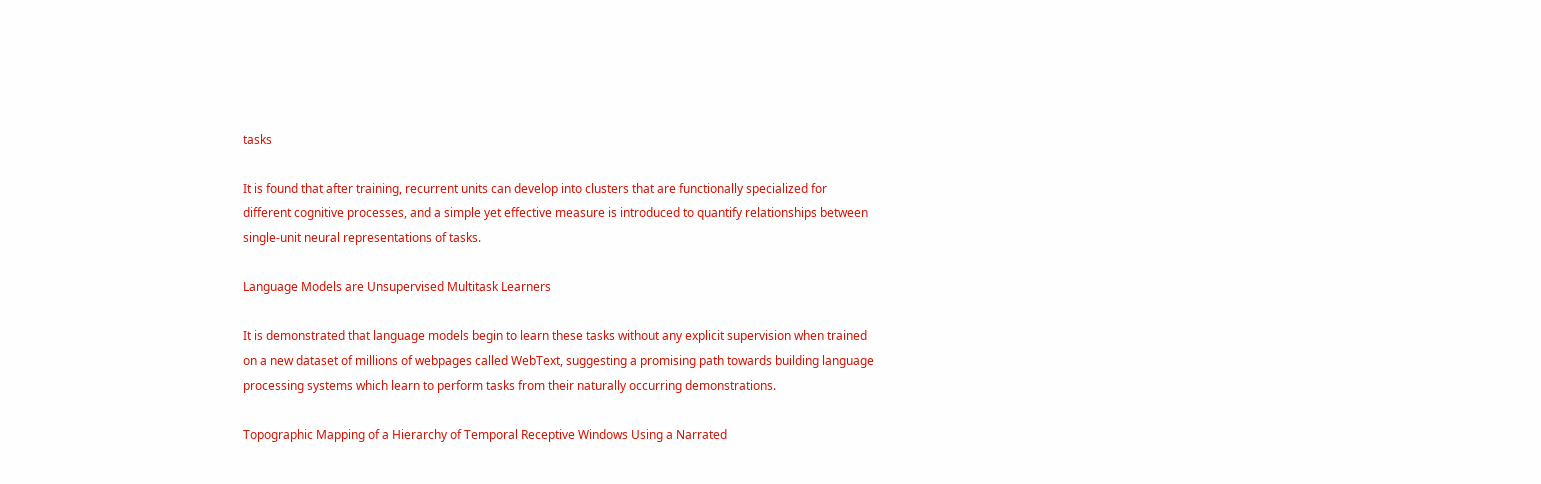tasks

It is found that after training, recurrent units can develop into clusters that are functionally specialized for different cognitive processes, and a simple yet effective measure is introduced to quantify relationships between single-unit neural representations of tasks.

Language Models are Unsupervised Multitask Learners

It is demonstrated that language models begin to learn these tasks without any explicit supervision when trained on a new dataset of millions of webpages called WebText, suggesting a promising path towards building language processing systems which learn to perform tasks from their naturally occurring demonstrations.

Topographic Mapping of a Hierarchy of Temporal Receptive Windows Using a Narrated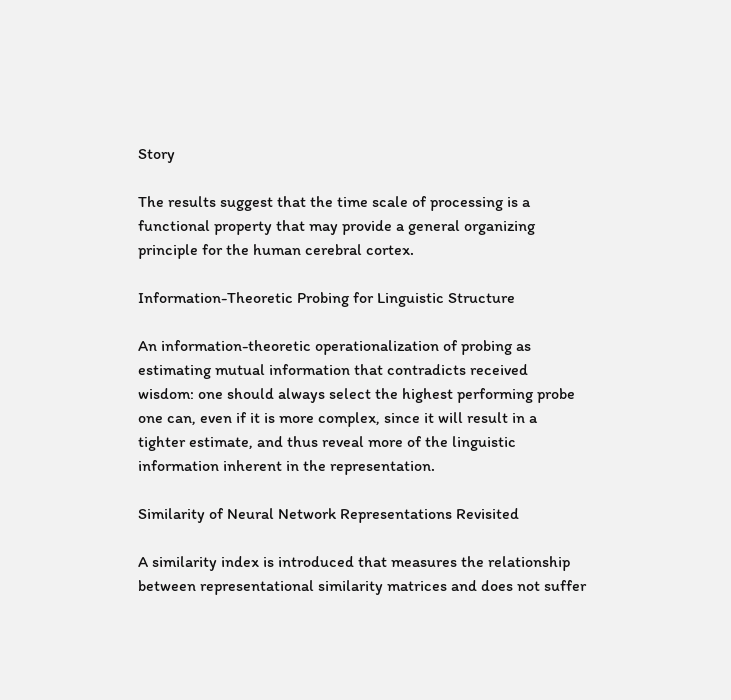Story

The results suggest that the time scale of processing is a functional property that may provide a general organizing principle for the human cerebral cortex.

Information-Theoretic Probing for Linguistic Structure

An information-theoretic operationalization of probing as estimating mutual information that contradicts received wisdom: one should always select the highest performing probe one can, even if it is more complex, since it will result in a tighter estimate, and thus reveal more of the linguistic information inherent in the representation.

Similarity of Neural Network Representations Revisited

A similarity index is introduced that measures the relationship between representational similarity matrices and does not suffer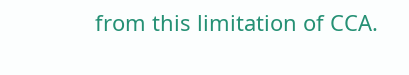from this limitation of CCA.